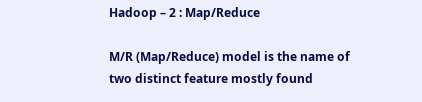Hadoop – 2 : Map/Reduce

M/R (Map/Reduce) model is the name of two distinct feature mostly found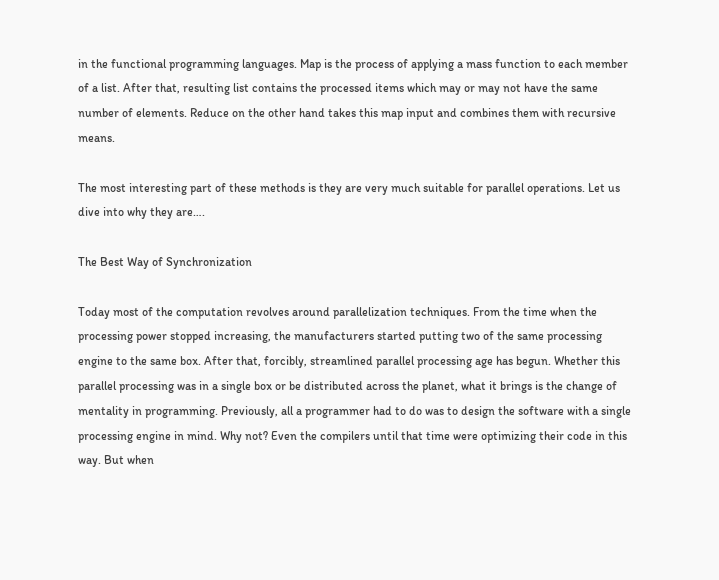in the functional programming languages. Map is the process of applying a mass function to each member of a list. After that, resulting list contains the processed items which may or may not have the same number of elements. Reduce on the other hand takes this map input and combines them with recursive means.

The most interesting part of these methods is they are very much suitable for parallel operations. Let us dive into why they are….

The Best Way of Synchronization

Today most of the computation revolves around parallelization techniques. From the time when the processing power stopped increasing, the manufacturers started putting two of the same processing engine to the same box. After that, forcibly, streamlined parallel processing age has begun. Whether this parallel processing was in a single box or be distributed across the planet, what it brings is the change of mentality in programming. Previously, all a programmer had to do was to design the software with a single processing engine in mind. Why not? Even the compilers until that time were optimizing their code in this way. But when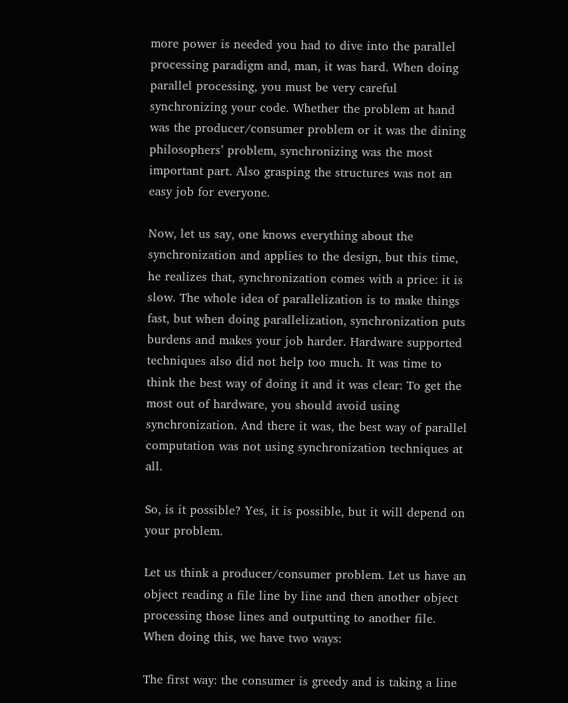more power is needed you had to dive into the parallel processing paradigm and, man, it was hard. When doing parallel processing, you must be very careful synchronizing your code. Whether the problem at hand was the producer/consumer problem or it was the dining philosophers’ problem, synchronizing was the most important part. Also grasping the structures was not an easy job for everyone.

Now, let us say, one knows everything about the synchronization and applies to the design, but this time, he realizes that, synchronization comes with a price: it is slow. The whole idea of parallelization is to make things fast, but when doing parallelization, synchronization puts burdens and makes your job harder. Hardware supported techniques also did not help too much. It was time to think the best way of doing it and it was clear: To get the most out of hardware, you should avoid using synchronization. And there it was, the best way of parallel computation was not using synchronization techniques at all.

So, is it possible? Yes, it is possible, but it will depend on your problem.

Let us think a producer/consumer problem. Let us have an object reading a file line by line and then another object processing those lines and outputting to another file.  When doing this, we have two ways:

The first way: the consumer is greedy and is taking a line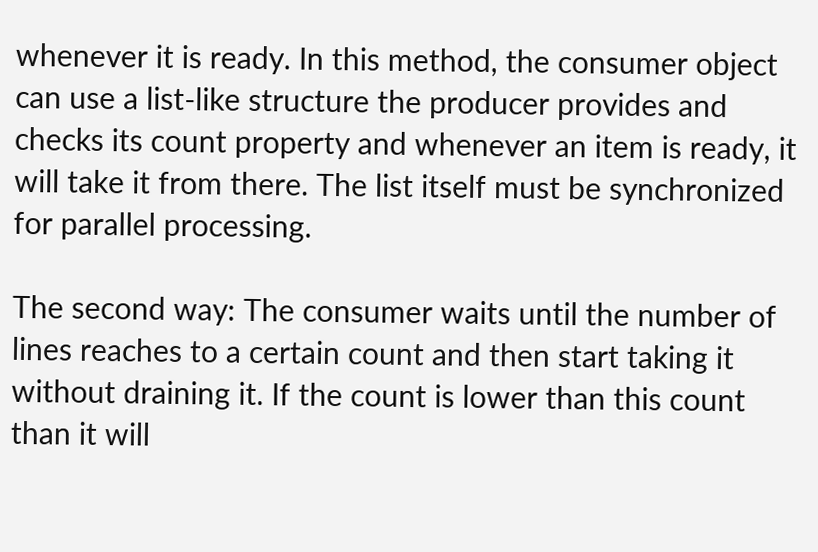whenever it is ready. In this method, the consumer object can use a list-like structure the producer provides and checks its count property and whenever an item is ready, it will take it from there. The list itself must be synchronized for parallel processing.

The second way: The consumer waits until the number of lines reaches to a certain count and then start taking it without draining it. If the count is lower than this count than it will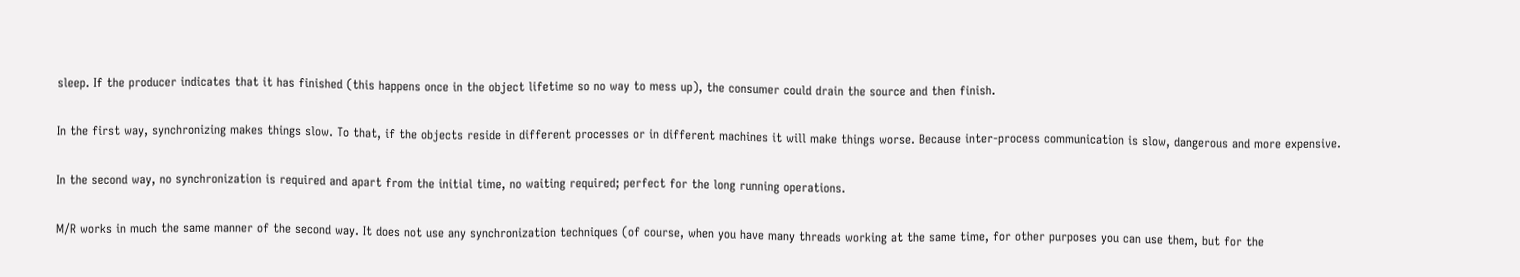sleep. If the producer indicates that it has finished (this happens once in the object lifetime so no way to mess up), the consumer could drain the source and then finish.

In the first way, synchronizing makes things slow. To that, if the objects reside in different processes or in different machines it will make things worse. Because inter-process communication is slow, dangerous and more expensive.

In the second way, no synchronization is required and apart from the initial time, no waiting required; perfect for the long running operations.

M/R works in much the same manner of the second way. It does not use any synchronization techniques (of course, when you have many threads working at the same time, for other purposes you can use them, but for the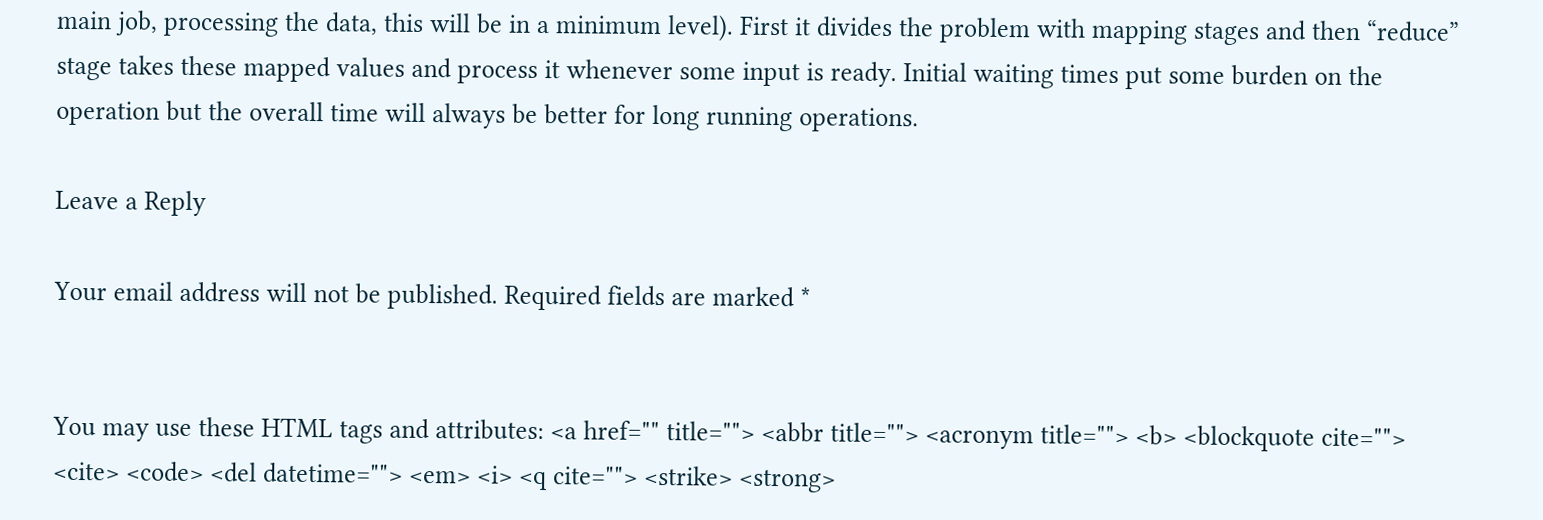main job, processing the data, this will be in a minimum level). First it divides the problem with mapping stages and then “reduce” stage takes these mapped values and process it whenever some input is ready. Initial waiting times put some burden on the operation but the overall time will always be better for long running operations.

Leave a Reply

Your email address will not be published. Required fields are marked *


You may use these HTML tags and attributes: <a href="" title=""> <abbr title=""> <acronym title=""> <b> <blockquote cite=""> <cite> <code> <del datetime=""> <em> <i> <q cite=""> <strike> <strong>